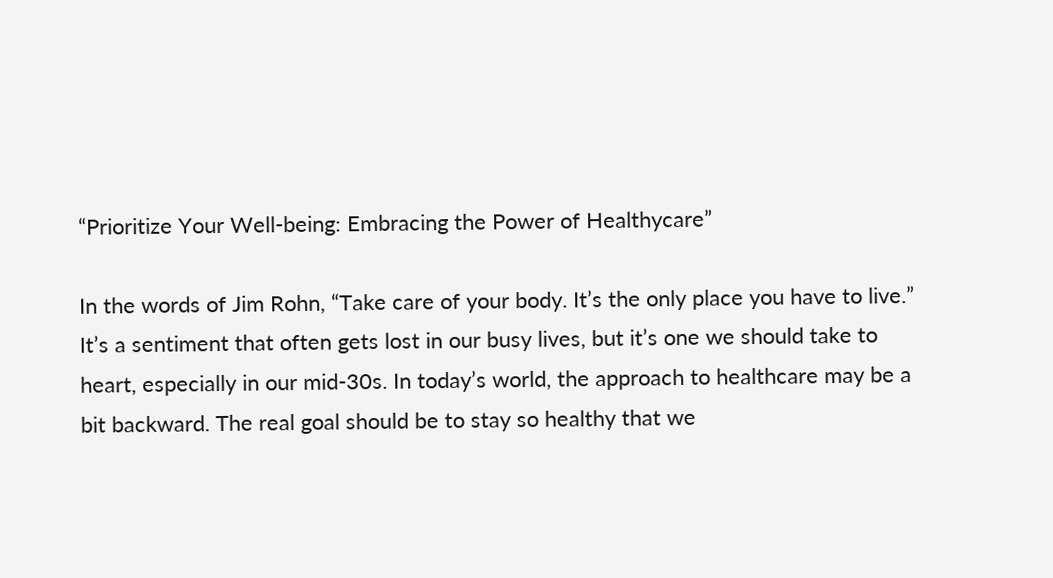“Prioritize Your Well-being: Embracing the Power of Healthycare”

In the words of Jim Rohn, “Take care of your body. It’s the only place you have to live.” It’s a sentiment that often gets lost in our busy lives, but it’s one we should take to heart, especially in our mid-30s. In today’s world, the approach to healthcare may be a bit backward. The real goal should be to stay so healthy that we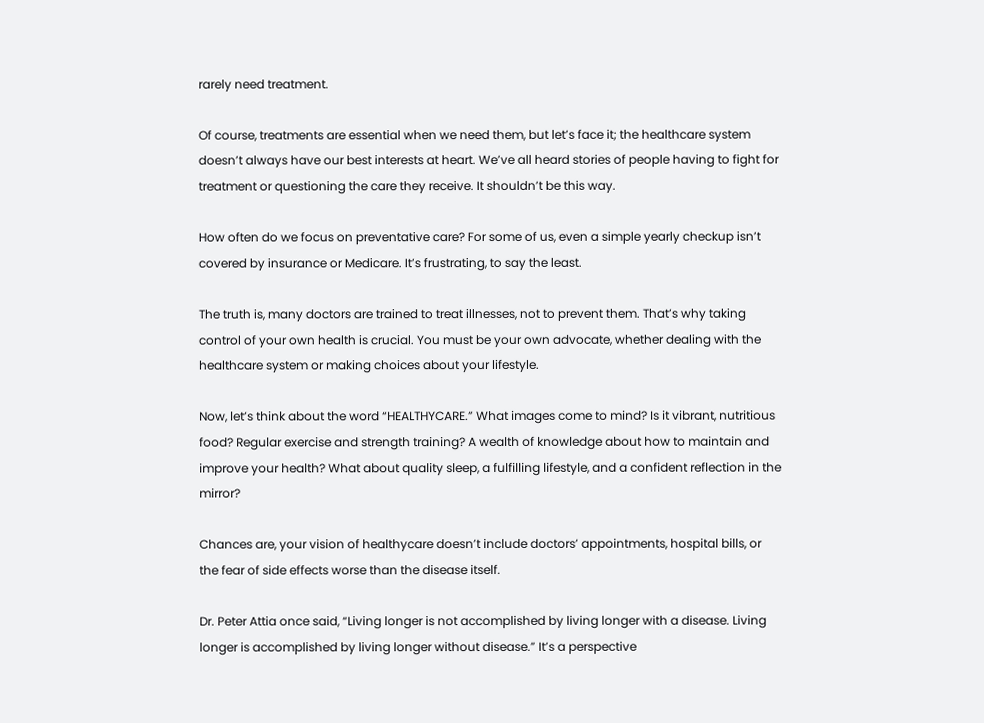rarely need treatment.

Of course, treatments are essential when we need them, but let’s face it; the healthcare system doesn’t always have our best interests at heart. We’ve all heard stories of people having to fight for treatment or questioning the care they receive. It shouldn’t be this way.

How often do we focus on preventative care? For some of us, even a simple yearly checkup isn’t covered by insurance or Medicare. It’s frustrating, to say the least.

The truth is, many doctors are trained to treat illnesses, not to prevent them. That’s why taking control of your own health is crucial. You must be your own advocate, whether dealing with the healthcare system or making choices about your lifestyle.

Now, let’s think about the word “HEALTHYCARE.” What images come to mind? Is it vibrant, nutritious food? Regular exercise and strength training? A wealth of knowledge about how to maintain and improve your health? What about quality sleep, a fulfilling lifestyle, and a confident reflection in the mirror?

Chances are, your vision of healthycare doesn’t include doctors’ appointments, hospital bills, or the fear of side effects worse than the disease itself.

Dr. Peter Attia once said, “Living longer is not accomplished by living longer with a disease. Living longer is accomplished by living longer without disease.” It’s a perspective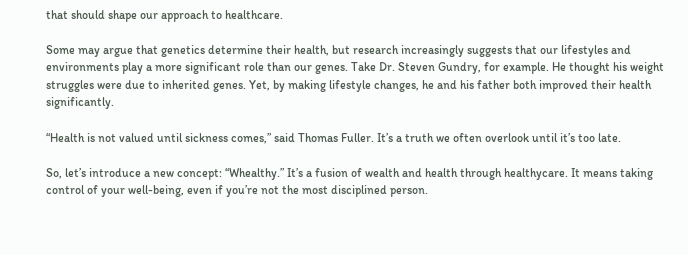that should shape our approach to healthcare.

Some may argue that genetics determine their health, but research increasingly suggests that our lifestyles and environments play a more significant role than our genes. Take Dr. Steven Gundry, for example. He thought his weight struggles were due to inherited genes. Yet, by making lifestyle changes, he and his father both improved their health significantly.

“Health is not valued until sickness comes,” said Thomas Fuller. It’s a truth we often overlook until it’s too late.

So, let’s introduce a new concept: “Whealthy.” It’s a fusion of wealth and health through healthycare. It means taking control of your well-being, even if you’re not the most disciplined person.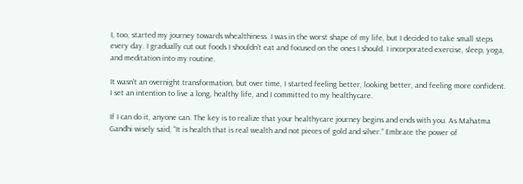I, too, started my journey towards whealthiness. I was in the worst shape of my life, but I decided to take small steps every day. I gradually cut out foods I shouldn’t eat and focused on the ones I should. I incorporated exercise, sleep, yoga, and meditation into my routine.

It wasn’t an overnight transformation, but over time, I started feeling better, looking better, and feeling more confident. I set an intention to live a long, healthy life, and I committed to my healthycare.

If I can do it, anyone can. The key is to realize that your healthycare journey begins and ends with you. As Mahatma Gandhi wisely said, “It is health that is real wealth and not pieces of gold and silver.” Embrace the power of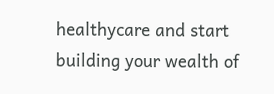healthycare and start building your wealth of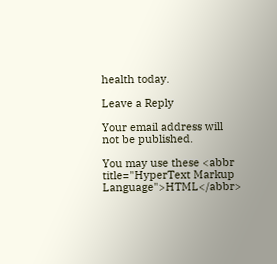health today.

Leave a Reply

Your email address will not be published.

You may use these <abbr title="HyperText Markup Language">HTML</abbr>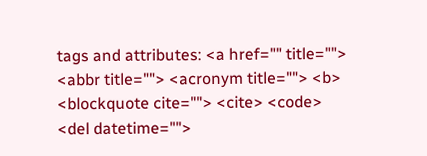tags and attributes: <a href="" title=""> <abbr title=""> <acronym title=""> <b> <blockquote cite=""> <cite> <code> <del datetime="">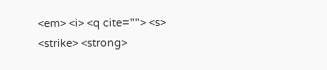<em> <i> <q cite=""> <s> <strike> <strong>